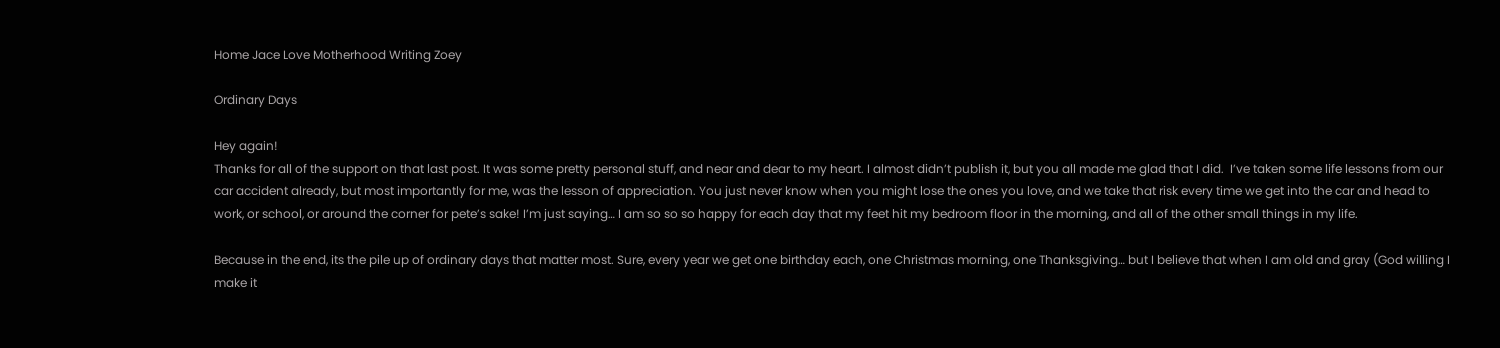Home Jace Love Motherhood Writing Zoey

Ordinary Days

Hey again!
Thanks for all of the support on that last post. It was some pretty personal stuff, and near and dear to my heart. I almost didn’t publish it, but you all made me glad that I did.  I’ve taken some life lessons from our car accident already, but most importantly for me, was the lesson of appreciation. You just never know when you might lose the ones you love, and we take that risk every time we get into the car and head to work, or school, or around the corner for pete’s sake! I’m just saying… I am so so so happy for each day that my feet hit my bedroom floor in the morning, and all of the other small things in my life.

Because in the end, its the pile up of ordinary days that matter most. Sure, every year we get one birthday each, one Christmas morning, one Thanksgiving… but I believe that when I am old and gray (God willing I make it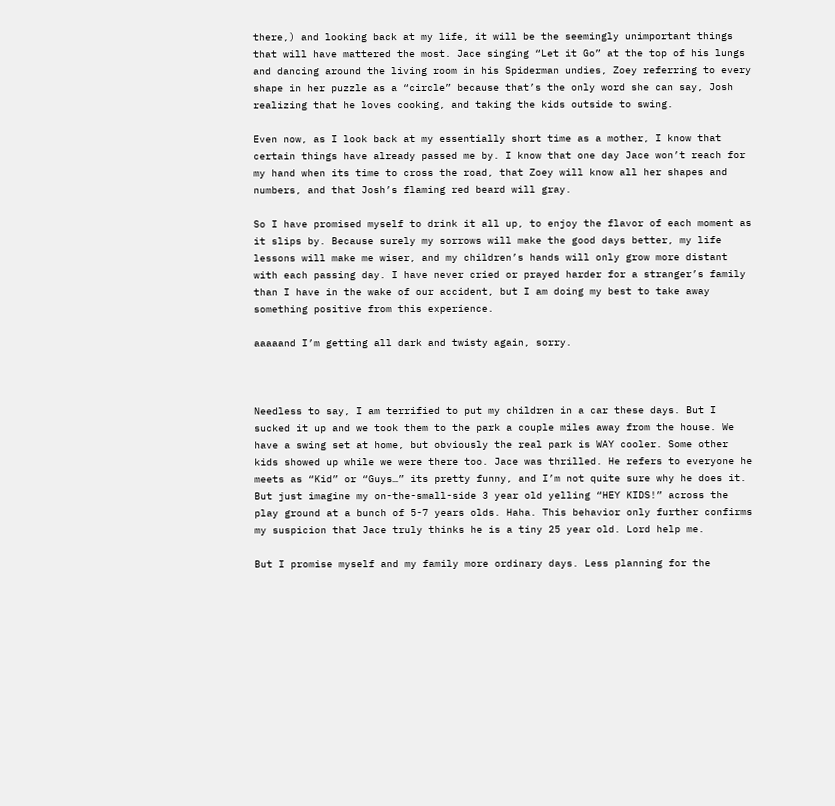there,) and looking back at my life, it will be the seemingly unimportant things that will have mattered the most. Jace singing “Let it Go” at the top of his lungs and dancing around the living room in his Spiderman undies, Zoey referring to every shape in her puzzle as a “circle” because that’s the only word she can say, Josh realizing that he loves cooking, and taking the kids outside to swing.

Even now, as I look back at my essentially short time as a mother, I know that certain things have already passed me by. I know that one day Jace won’t reach for my hand when its time to cross the road, that Zoey will know all her shapes and numbers, and that Josh’s flaming red beard will gray.

So I have promised myself to drink it all up, to enjoy the flavor of each moment as it slips by. Because surely my sorrows will make the good days better, my life lessons will make me wiser, and my children’s hands will only grow more distant with each passing day. I have never cried or prayed harder for a stranger’s family than I have in the wake of our accident, but I am doing my best to take away something positive from this experience.

aaaaand I’m getting all dark and twisty again, sorry.



Needless to say, I am terrified to put my children in a car these days. But I sucked it up and we took them to the park a couple miles away from the house. We have a swing set at home, but obviously the real park is WAY cooler. Some other kids showed up while we were there too. Jace was thrilled. He refers to everyone he meets as “Kid” or “Guys…” its pretty funny, and I’m not quite sure why he does it. But just imagine my on-the-small-side 3 year old yelling “HEY KIDS!” across the play ground at a bunch of 5-7 years olds. Haha. This behavior only further confirms my suspicion that Jace truly thinks he is a tiny 25 year old. Lord help me.

But I promise myself and my family more ordinary days. Less planning for the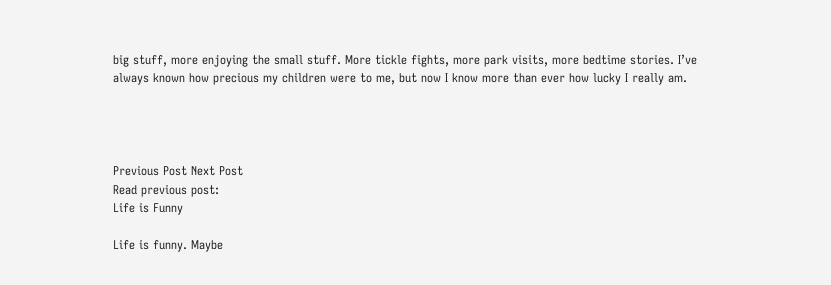big stuff, more enjoying the small stuff. More tickle fights, more park visits, more bedtime stories. I’ve always known how precious my children were to me, but now I know more than ever how lucky I really am.




Previous Post Next Post
Read previous post:
Life is Funny

Life is funny. Maybe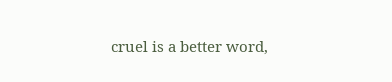cruel is a better word,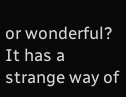or wonderful? It has a strange way of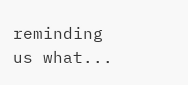reminding us what...